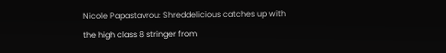Nicole Papastavrou: Shreddelicious catches up with the high class 8 stringer from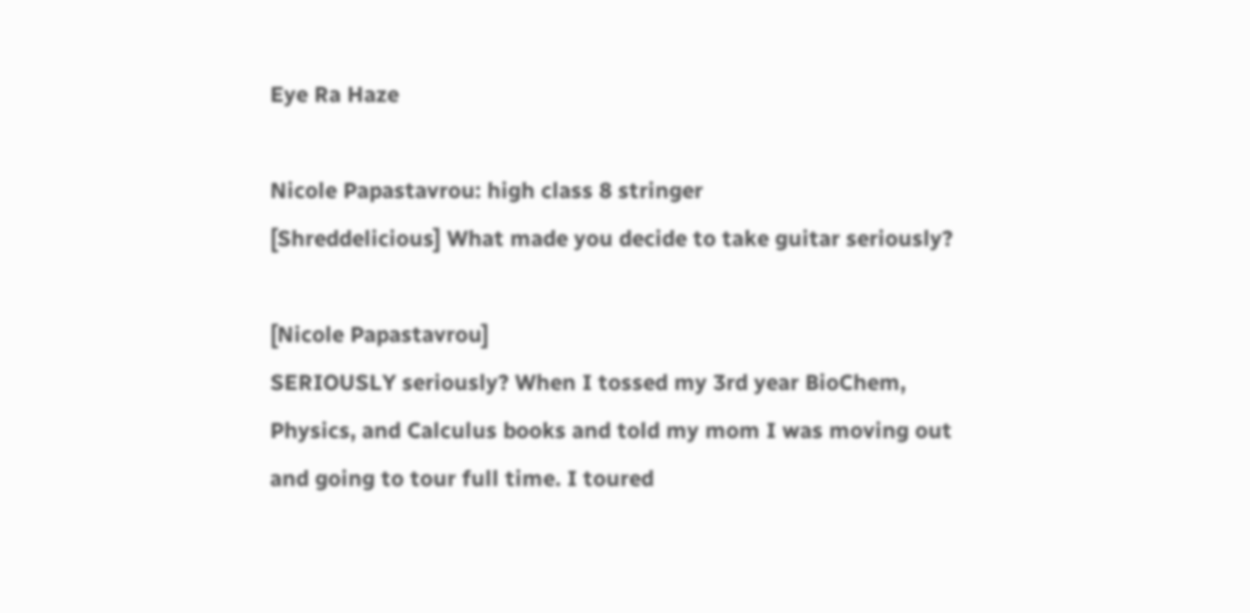Eye Ra Haze

Nicole Papastavrou: high class 8 stringer
[Shreddelicious] What made you decide to take guitar seriously?

[Nicole Papastavrou]
SERIOUSLY seriously? When I tossed my 3rd year BioChem, Physics, and Calculus books and told my mom I was moving out and going to tour full time. I toured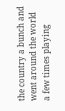the country a bunch and went around the world a few times playing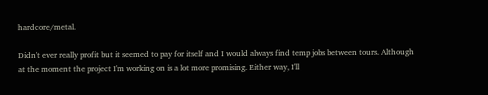hardcore/metal.

Didn't ever really profit but it seemed to pay for itself and I would always find temp jobs between tours. Although at the moment the project I'm working on is a lot more promising. Either way, I'll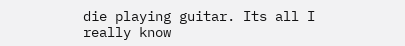die playing guitar. Its all I really know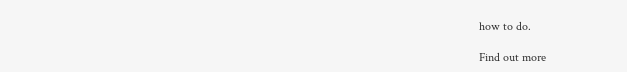how to do.

Find out more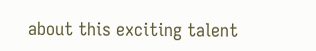about this exciting talent